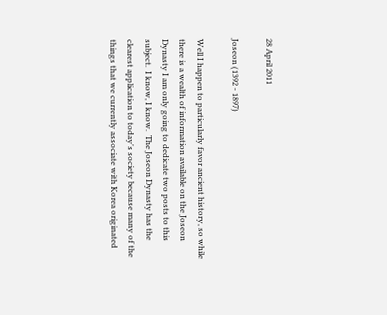28 April 2011

Joseon (1392 - 1897)

Well I happen to particularly favor ancient history, so while there is a wealth of information available on the Joseon Dynasty I am only going to dedicate two posts to this subject.  I know, I know.  The Joseon Dynasty has the clearest application to today's society because many of the things that we currently associate with Korea originated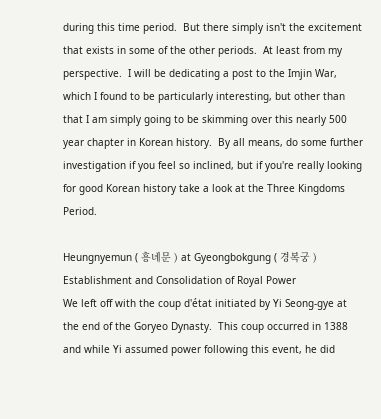during this time period.  But there simply isn't the excitement that exists in some of the other periods.  At least from my perspective.  I will be dedicating a post to the Imjin War, which I found to be particularly interesting, but other than that I am simply going to be skimming over this nearly 500 year chapter in Korean history.  By all means, do some further investigation if you feel so inclined, but if you're really looking for good Korean history take a look at the Three Kingdoms Period.

Heungnyemun ( 흥녜문 ) at Gyeongbokgung ( 경복궁 )
Establishment and Consolidation of Royal Power
We left off with the coup d'état initiated by Yi Seong-gye at the end of the Goryeo Dynasty.  This coup occurred in 1388 and while Yi assumed power following this event, he did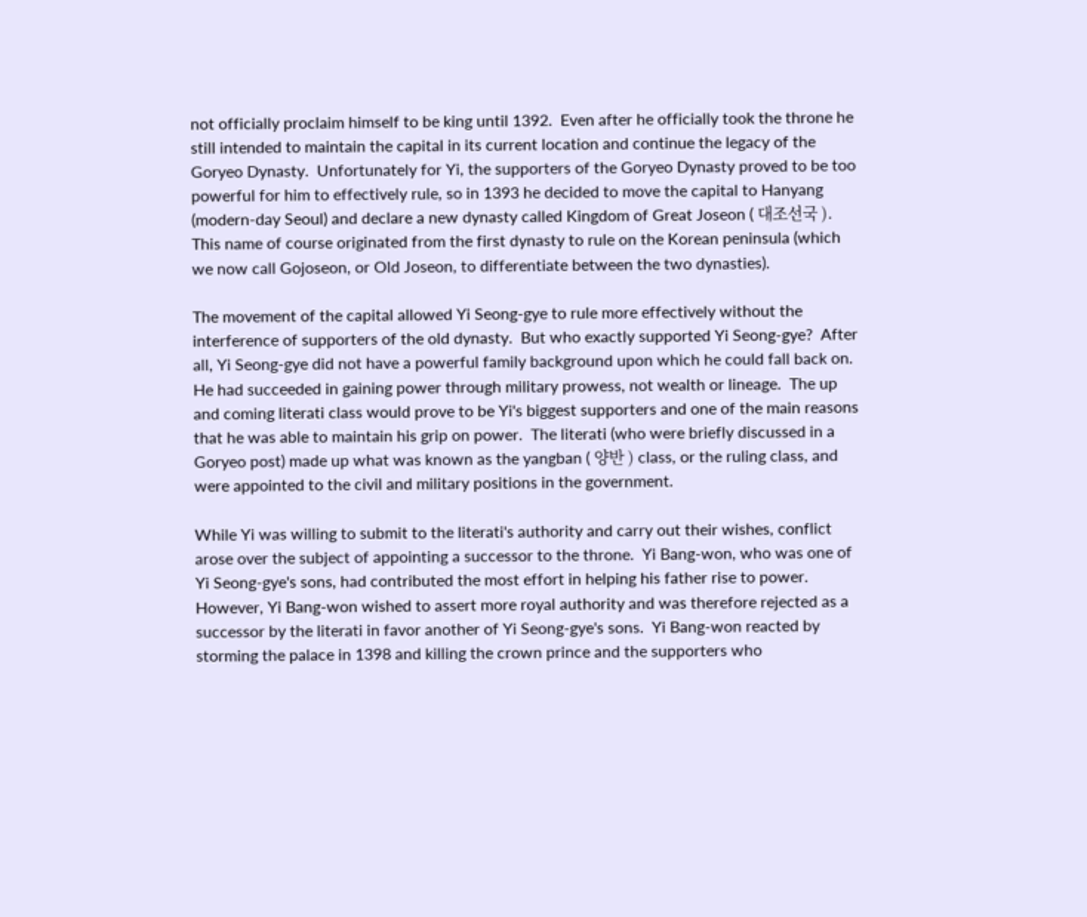not officially proclaim himself to be king until 1392.  Even after he officially took the throne he still intended to maintain the capital in its current location and continue the legacy of the Goryeo Dynasty.  Unfortunately for Yi, the supporters of the Goryeo Dynasty proved to be too powerful for him to effectively rule, so in 1393 he decided to move the capital to Hanyang (modern-day Seoul) and declare a new dynasty called Kingdom of Great Joseon ( 대조선국 ).  This name of course originated from the first dynasty to rule on the Korean peninsula (which we now call Gojoseon, or Old Joseon, to differentiate between the two dynasties).

The movement of the capital allowed Yi Seong-gye to rule more effectively without the interference of supporters of the old dynasty.  But who exactly supported Yi Seong-gye?  After all, Yi Seong-gye did not have a powerful family background upon which he could fall back on.  He had succeeded in gaining power through military prowess, not wealth or lineage.  The up and coming literati class would prove to be Yi's biggest supporters and one of the main reasons that he was able to maintain his grip on power.  The literati (who were briefly discussed in a Goryeo post) made up what was known as the yangban ( 양반 ) class, or the ruling class, and were appointed to the civil and military positions in the government.

While Yi was willing to submit to the literati's authority and carry out their wishes, conflict arose over the subject of appointing a successor to the throne.  Yi Bang-won, who was one of Yi Seong-gye's sons, had contributed the most effort in helping his father rise to power.  However, Yi Bang-won wished to assert more royal authority and was therefore rejected as a successor by the literati in favor another of Yi Seong-gye's sons.  Yi Bang-won reacted by storming the palace in 1398 and killing the crown prince and the supporters who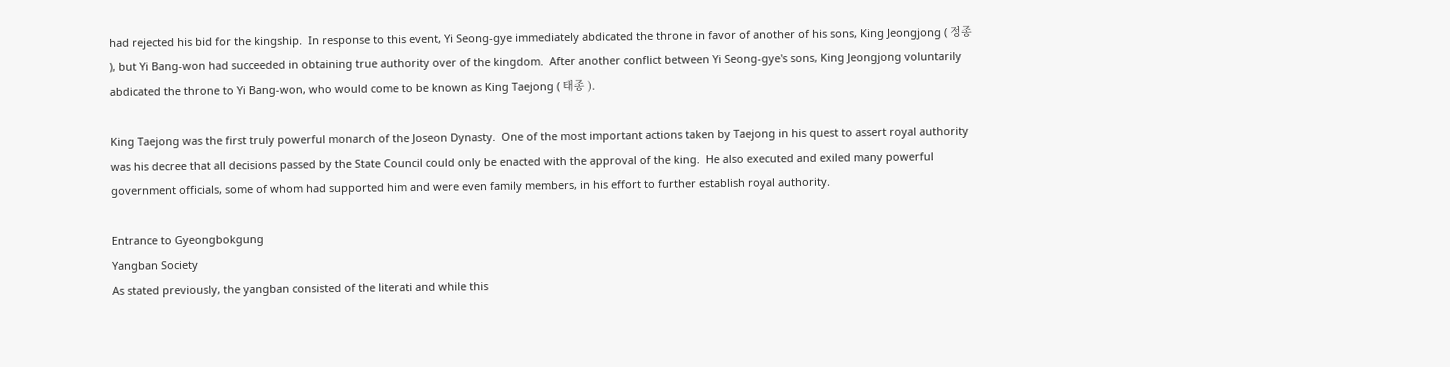had rejected his bid for the kingship.  In response to this event, Yi Seong-gye immediately abdicated the throne in favor of another of his sons, King Jeongjong ( 정종 ), but Yi Bang-won had succeeded in obtaining true authority over of the kingdom.  After another conflict between Yi Seong-gye's sons, King Jeongjong voluntarily abdicated the throne to Yi Bang-won, who would come to be known as King Taejong ( 태종 ).

King Taejong was the first truly powerful monarch of the Joseon Dynasty.  One of the most important actions taken by Taejong in his quest to assert royal authority was his decree that all decisions passed by the State Council could only be enacted with the approval of the king.  He also executed and exiled many powerful government officials, some of whom had supported him and were even family members, in his effort to further establish royal authority.

Entrance to Gyeongbokgung
Yangban Society
As stated previously, the yangban consisted of the literati and while this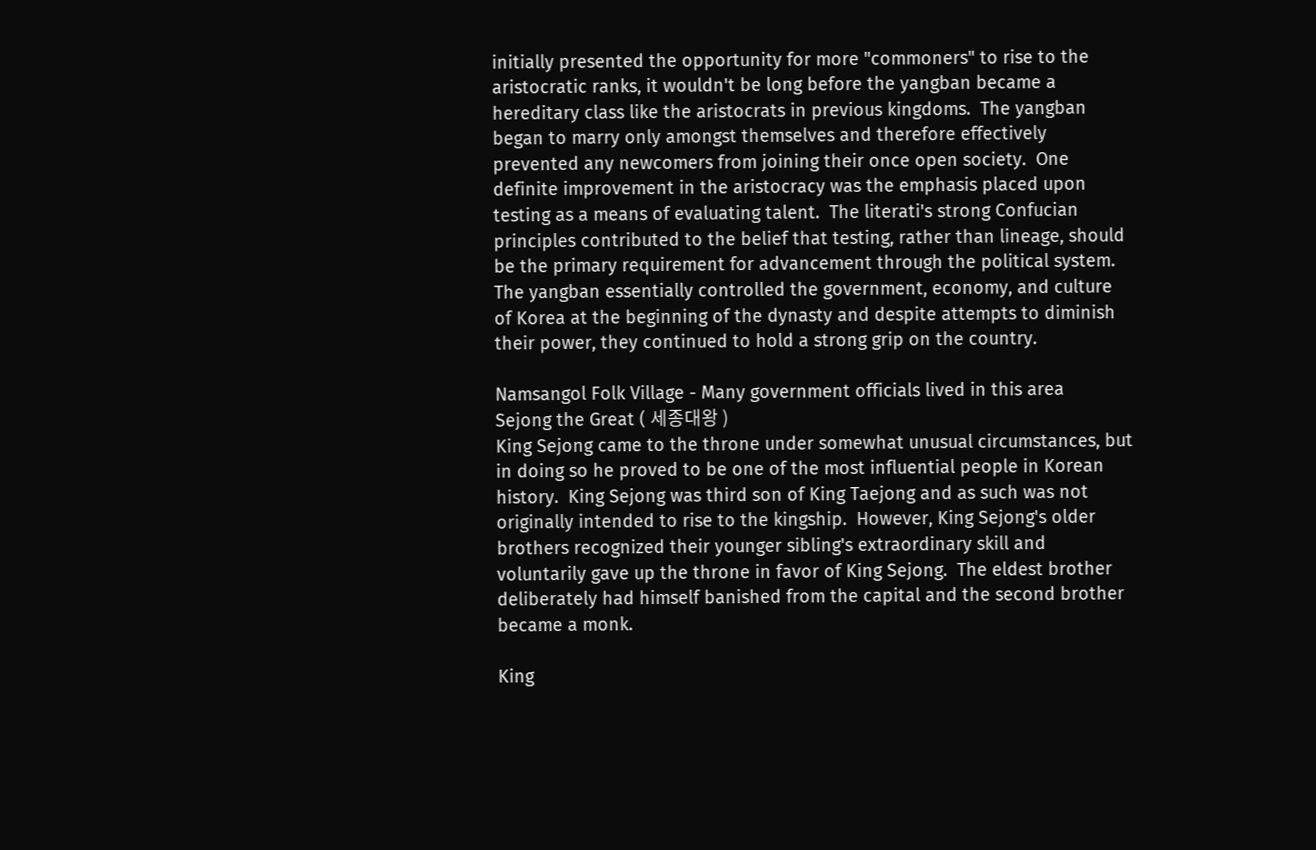initially presented the opportunity for more "commoners" to rise to the aristocratic ranks, it wouldn't be long before the yangban became a hereditary class like the aristocrats in previous kingdoms.  The yangban began to marry only amongst themselves and therefore effectively prevented any newcomers from joining their once open society.  One definite improvement in the aristocracy was the emphasis placed upon testing as a means of evaluating talent.  The literati's strong Confucian principles contributed to the belief that testing, rather than lineage, should be the primary requirement for advancement through the political system.  The yangban essentially controlled the government, economy, and culture of Korea at the beginning of the dynasty and despite attempts to diminish their power, they continued to hold a strong grip on the country.

Namsangol Folk Village - Many government officials lived in this area
Sejong the Great ( 세종대왕 )
King Sejong came to the throne under somewhat unusual circumstances, but in doing so he proved to be one of the most influential people in Korean history.  King Sejong was third son of King Taejong and as such was not originally intended to rise to the kingship.  However, King Sejong's older brothers recognized their younger sibling's extraordinary skill and voluntarily gave up the throne in favor of King Sejong.  The eldest brother deliberately had himself banished from the capital and the second brother became a monk.

King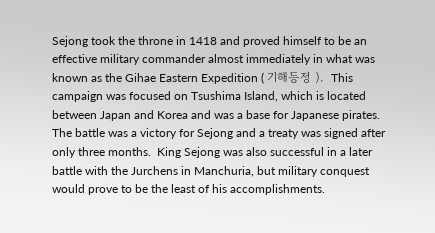Sejong took the throne in 1418 and proved himself to be an effective military commander almost immediately in what was known as the Gihae Eastern Expedition ( 기해등정 ).  This campaign was focused on Tsushima Island, which is located between Japan and Korea and was a base for Japanese pirates.  The battle was a victory for Sejong and a treaty was signed after only three months.  King Sejong was also successful in a later battle with the Jurchens in Manchuria, but military conquest would prove to be the least of his accomplishments.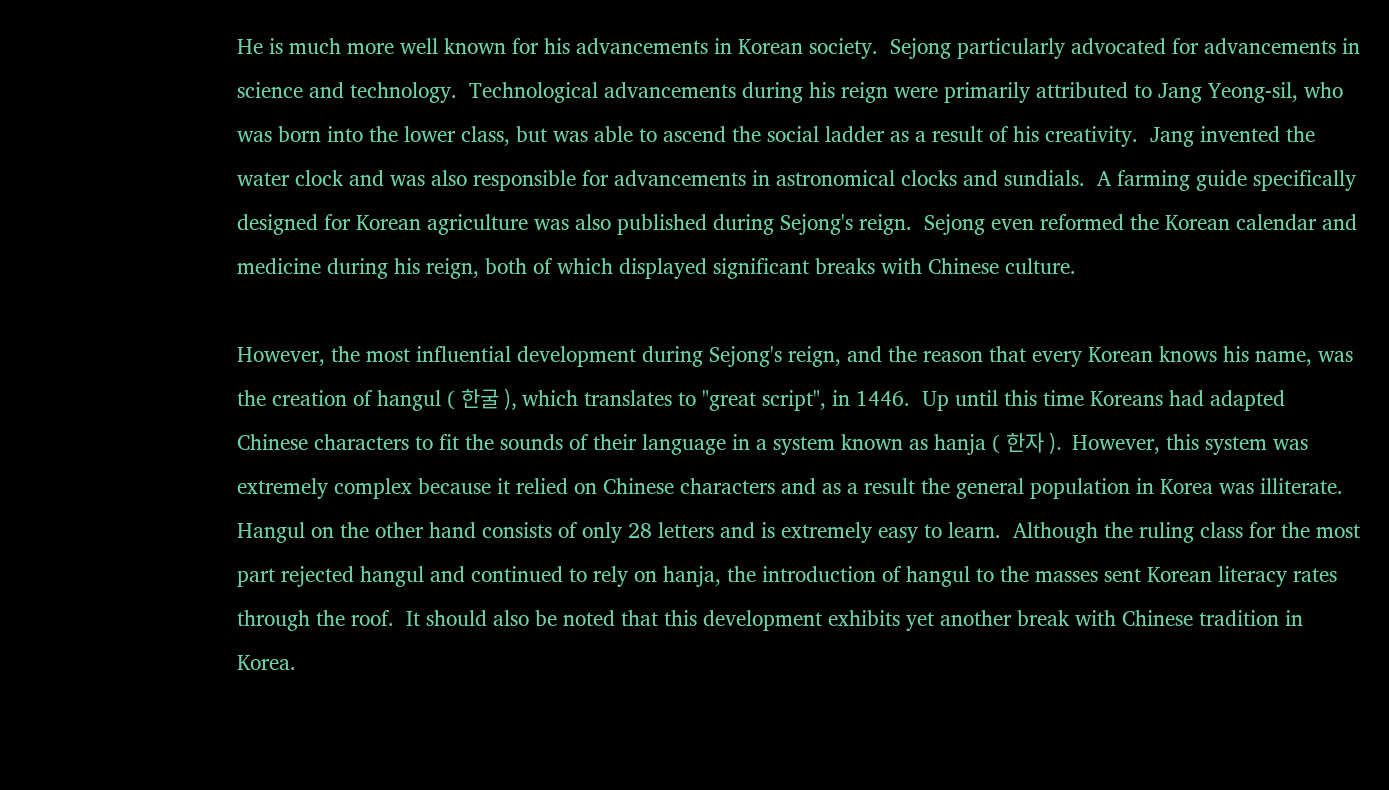He is much more well known for his advancements in Korean society.  Sejong particularly advocated for advancements in science and technology.  Technological advancements during his reign were primarily attributed to Jang Yeong-sil, who was born into the lower class, but was able to ascend the social ladder as a result of his creativity.  Jang invented the water clock and was also responsible for advancements in astronomical clocks and sundials.  A farming guide specifically designed for Korean agriculture was also published during Sejong's reign.  Sejong even reformed the Korean calendar and medicine during his reign, both of which displayed significant breaks with Chinese culture.

However, the most influential development during Sejong's reign, and the reason that every Korean knows his name, was the creation of hangul ( 한굴 ), which translates to "great script", in 1446.  Up until this time Koreans had adapted Chinese characters to fit the sounds of their language in a system known as hanja ( 한자 ).  However, this system was extremely complex because it relied on Chinese characters and as a result the general population in Korea was illiterate.  Hangul on the other hand consists of only 28 letters and is extremely easy to learn.  Although the ruling class for the most part rejected hangul and continued to rely on hanja, the introduction of hangul to the masses sent Korean literacy rates through the roof.  It should also be noted that this development exhibits yet another break with Chinese tradition in Korea.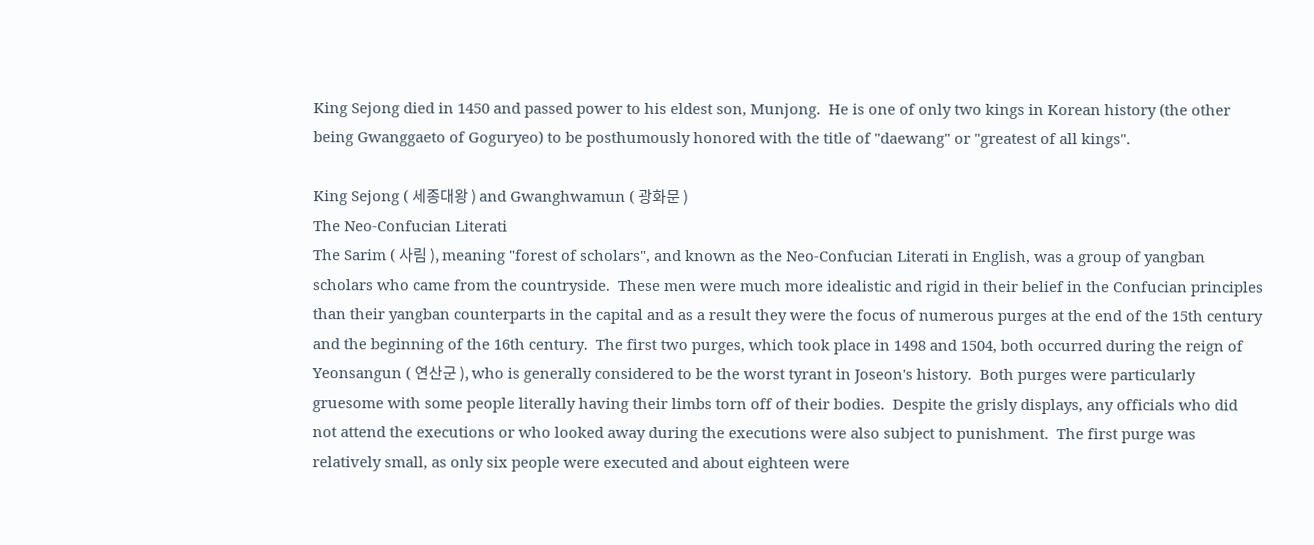King Sejong died in 1450 and passed power to his eldest son, Munjong.  He is one of only two kings in Korean history (the other being Gwanggaeto of Goguryeo) to be posthumously honored with the title of "daewang" or "greatest of all kings".

King Sejong ( 세종대왕 ) and Gwanghwamun ( 광화문 )
The Neo-Confucian Literati
The Sarim ( 사림 ), meaning "forest of scholars", and known as the Neo-Confucian Literati in English, was a group of yangban scholars who came from the countryside.  These men were much more idealistic and rigid in their belief in the Confucian principles than their yangban counterparts in the capital and as a result they were the focus of numerous purges at the end of the 15th century and the beginning of the 16th century.  The first two purges, which took place in 1498 and 1504, both occurred during the reign of Yeonsangun ( 연산군 ), who is generally considered to be the worst tyrant in Joseon's history.  Both purges were particularly gruesome with some people literally having their limbs torn off of their bodies.  Despite the grisly displays, any officials who did not attend the executions or who looked away during the executions were also subject to punishment.  The first purge was relatively small, as only six people were executed and about eighteen were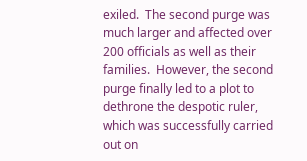exiled.  The second purge was much larger and affected over 200 officials as well as their families.  However, the second purge finally led to a plot to dethrone the despotic ruler, which was successfully carried out on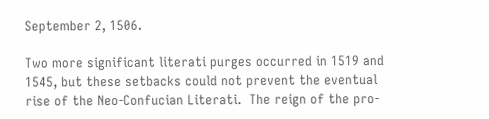September 2, 1506.

Two more significant literati purges occurred in 1519 and 1545, but these setbacks could not prevent the eventual rise of the Neo-Confucian Literati.  The reign of the pro-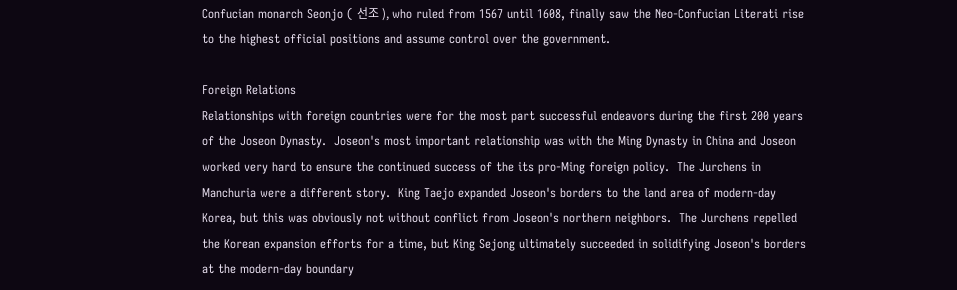Confucian monarch Seonjo ( 선조 ), who ruled from 1567 until 1608, finally saw the Neo-Confucian Literati rise to the highest official positions and assume control over the government.

Foreign Relations
Relationships with foreign countries were for the most part successful endeavors during the first 200 years of the Joseon Dynasty.  Joseon's most important relationship was with the Ming Dynasty in China and Joseon worked very hard to ensure the continued success of the its pro-Ming foreign policy.  The Jurchens in Manchuria were a different story.  King Taejo expanded Joseon's borders to the land area of modern-day Korea, but this was obviously not without conflict from Joseon's northern neighbors.  The Jurchens repelled the Korean expansion efforts for a time, but King Sejong ultimately succeeded in solidifying Joseon's borders at the modern-day boundary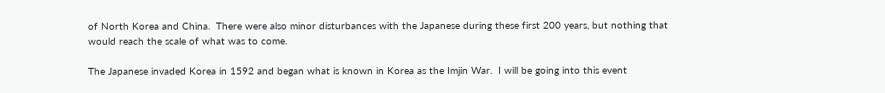of North Korea and China.  There were also minor disturbances with the Japanese during these first 200 years, but nothing that would reach the scale of what was to come.

The Japanese invaded Korea in 1592 and began what is known in Korea as the Imjin War.  I will be going into this event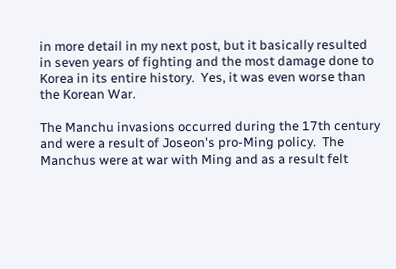in more detail in my next post, but it basically resulted in seven years of fighting and the most damage done to Korea in its entire history.  Yes, it was even worse than the Korean War.

The Manchu invasions occurred during the 17th century and were a result of Joseon's pro-Ming policy.  The Manchus were at war with Ming and as a result felt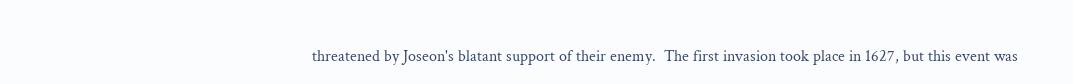threatened by Joseon's blatant support of their enemy.  The first invasion took place in 1627, but this event was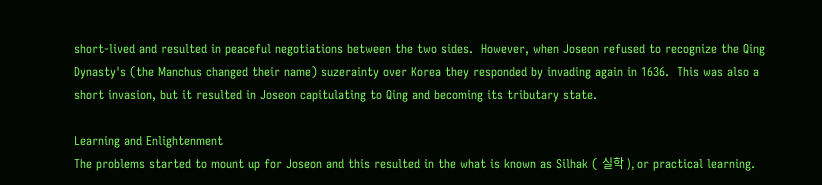short-lived and resulted in peaceful negotiations between the two sides.  However, when Joseon refused to recognize the Qing Dynasty's (the Manchus changed their name) suzerainty over Korea they responded by invading again in 1636.  This was also a short invasion, but it resulted in Joseon capitulating to Qing and becoming its tributary state.

Learning and Enlightenment
The problems started to mount up for Joseon and this resulted in the what is known as Silhak ( 실학 ), or practical learning.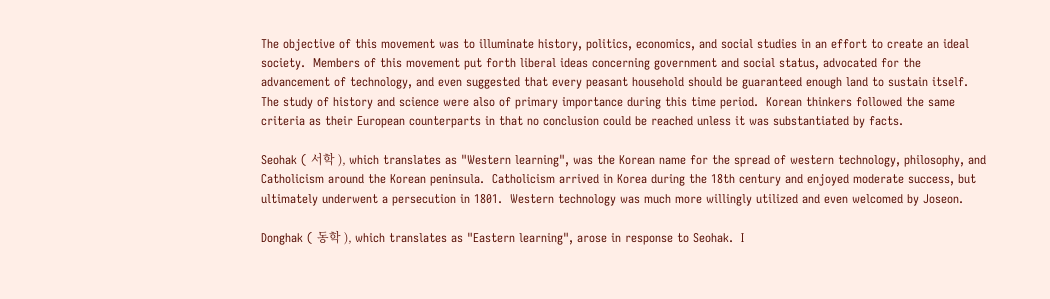The objective of this movement was to illuminate history, politics, economics, and social studies in an effort to create an ideal society.  Members of this movement put forth liberal ideas concerning government and social status, advocated for the advancement of technology, and even suggested that every peasant household should be guaranteed enough land to sustain itself.  The study of history and science were also of primary importance during this time period.  Korean thinkers followed the same criteria as their European counterparts in that no conclusion could be reached unless it was substantiated by facts.

Seohak ( 서학 ), which translates as "Western learning", was the Korean name for the spread of western technology, philosophy, and Catholicism around the Korean peninsula.  Catholicism arrived in Korea during the 18th century and enjoyed moderate success, but ultimately underwent a persecution in 1801.  Western technology was much more willingly utilized and even welcomed by Joseon.

Donghak ( 동학 ), which translates as "Eastern learning", arose in response to Seohak.  I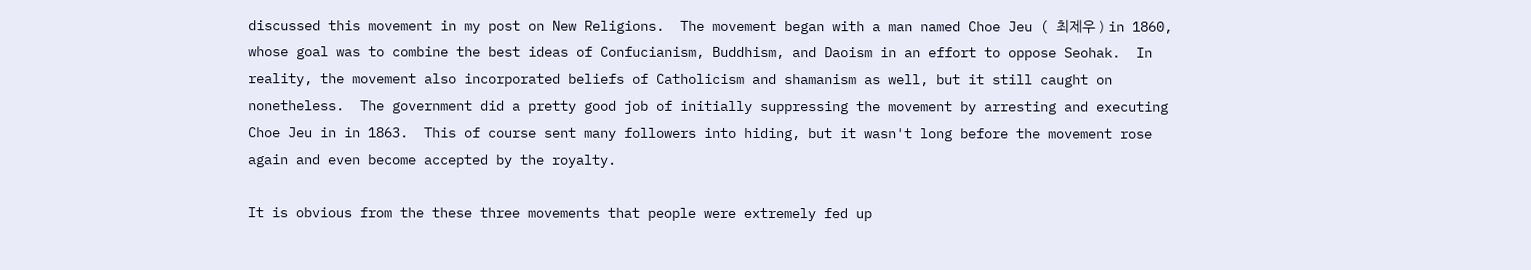discussed this movement in my post on New Religions.  The movement began with a man named Choe Jeu ( 최제우 ) in 1860, whose goal was to combine the best ideas of Confucianism, Buddhism, and Daoism in an effort to oppose Seohak.  In reality, the movement also incorporated beliefs of Catholicism and shamanism as well, but it still caught on nonetheless.  The government did a pretty good job of initially suppressing the movement by arresting and executing Choe Jeu in in 1863.  This of course sent many followers into hiding, but it wasn't long before the movement rose again and even become accepted by the royalty.

It is obvious from the these three movements that people were extremely fed up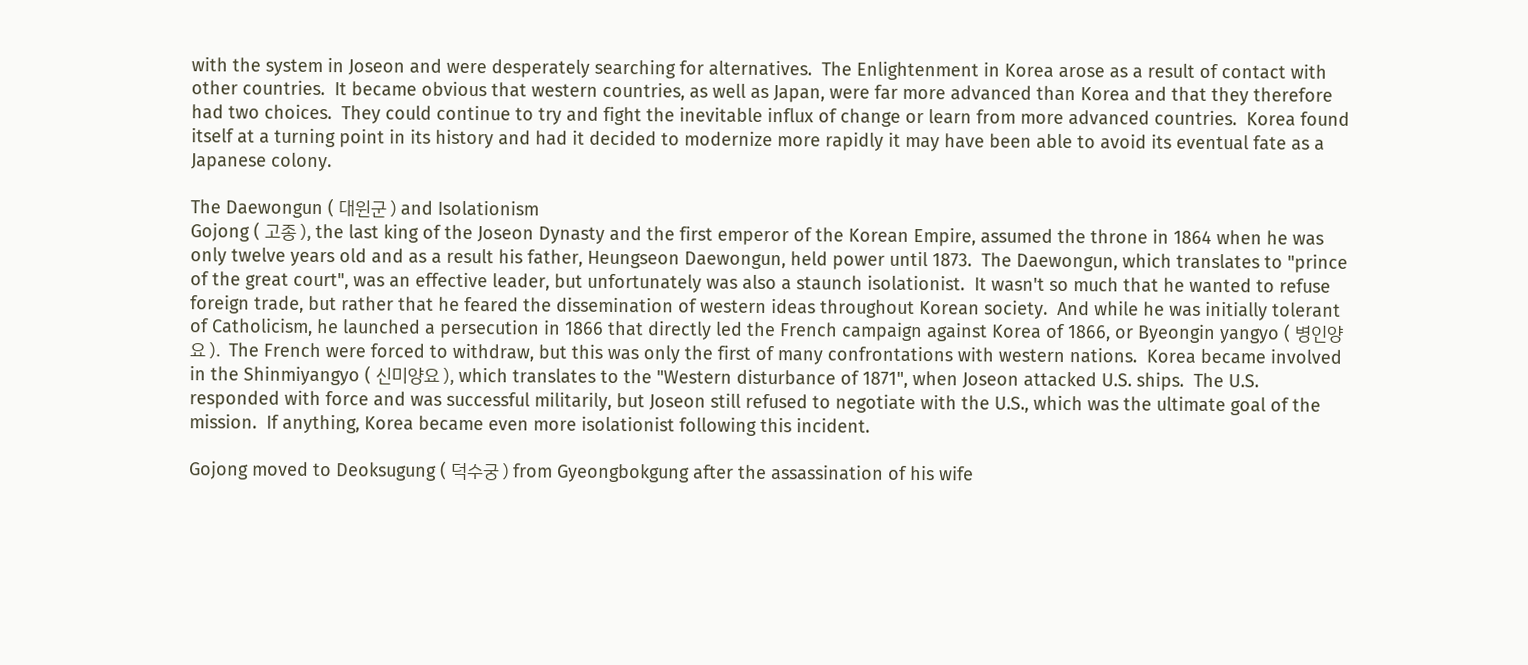with the system in Joseon and were desperately searching for alternatives.  The Enlightenment in Korea arose as a result of contact with other countries.  It became obvious that western countries, as well as Japan, were far more advanced than Korea and that they therefore had two choices.  They could continue to try and fight the inevitable influx of change or learn from more advanced countries.  Korea found itself at a turning point in its history and had it decided to modernize more rapidly it may have been able to avoid its eventual fate as a Japanese colony.

The Daewongun ( 대윈군 ) and Isolationism
Gojong ( 고종 ), the last king of the Joseon Dynasty and the first emperor of the Korean Empire, assumed the throne in 1864 when he was only twelve years old and as a result his father, Heungseon Daewongun, held power until 1873.  The Daewongun, which translates to "prince of the great court", was an effective leader, but unfortunately was also a staunch isolationist.  It wasn't so much that he wanted to refuse foreign trade, but rather that he feared the dissemination of western ideas throughout Korean society.  And while he was initially tolerant of Catholicism, he launched a persecution in 1866 that directly led the French campaign against Korea of 1866, or Byeongin yangyo ( 병인양요 ).  The French were forced to withdraw, but this was only the first of many confrontations with western nations.  Korea became involved in the Shinmiyangyo ( 신미양요 ), which translates to the "Western disturbance of 1871", when Joseon attacked U.S. ships.  The U.S. responded with force and was successful militarily, but Joseon still refused to negotiate with the U.S., which was the ultimate goal of the mission.  If anything, Korea became even more isolationist following this incident.

Gojong moved to Deoksugung ( 덕수궁 ) from Gyeongbokgung after the assassination of his wife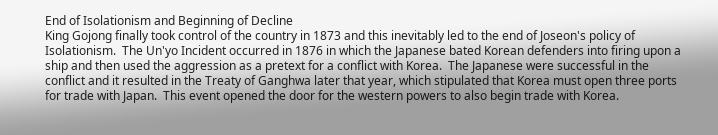End of Isolationism and Beginning of Decline
King Gojong finally took control of the country in 1873 and this inevitably led to the end of Joseon's policy of Isolationism.  The Un'yo Incident occurred in 1876 in which the Japanese bated Korean defenders into firing upon a ship and then used the aggression as a pretext for a conflict with Korea.  The Japanese were successful in the conflict and it resulted in the Treaty of Ganghwa later that year, which stipulated that Korea must open three ports for trade with Japan.  This event opened the door for the western powers to also begin trade with Korea.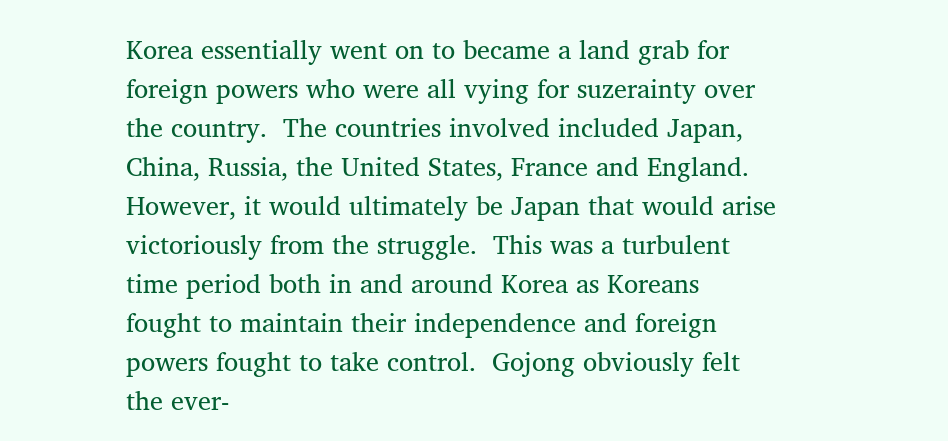Korea essentially went on to became a land grab for foreign powers who were all vying for suzerainty over the country.  The countries involved included Japan, China, Russia, the United States, France and England.  However, it would ultimately be Japan that would arise victoriously from the struggle.  This was a turbulent time period both in and around Korea as Koreans fought to maintain their independence and foreign powers fought to take control.  Gojong obviously felt the ever-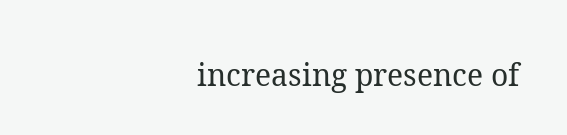increasing presence of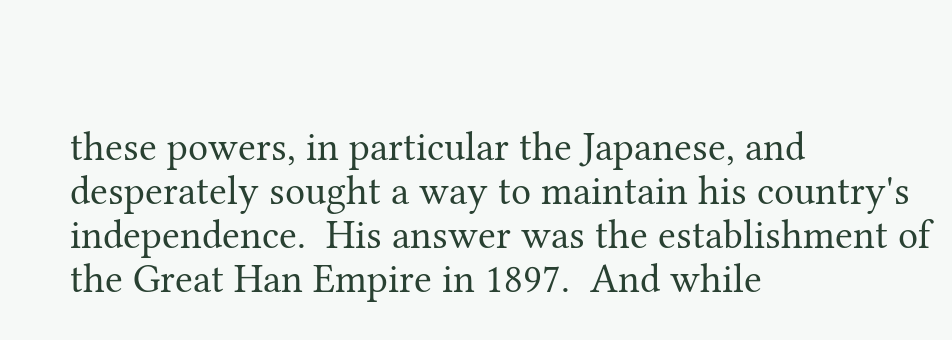these powers, in particular the Japanese, and desperately sought a way to maintain his country's independence.  His answer was the establishment of the Great Han Empire in 1897.  And while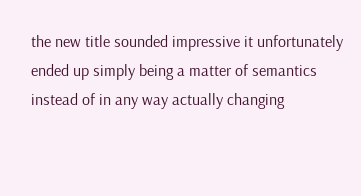the new title sounded impressive it unfortunately ended up simply being a matter of semantics instead of in any way actually changing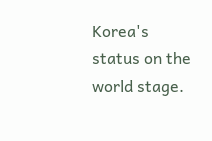Korea's status on the world stage.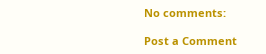No comments:

Post a Comment